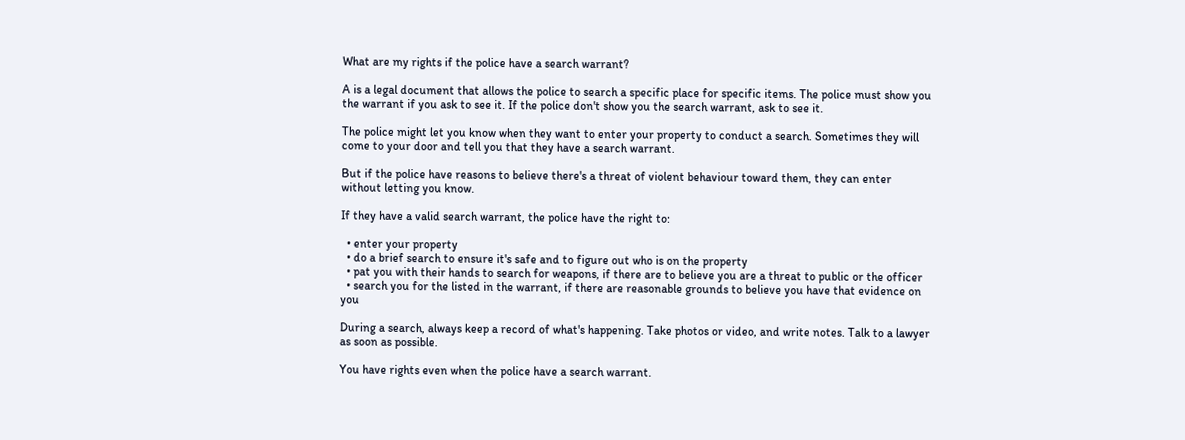What are my rights if the police have a search warrant?

A is a legal document that allows the police to search a specific place for specific items. The police must show you the warrant if you ask to see it. If the police don't show you the search warrant, ask to see it.

The police might let you know when they want to enter your property to conduct a search. Sometimes they will come to your door and tell you that they have a search warrant.

But if the police have reasons to believe there's a threat of violent behaviour toward them, they can enter without letting you know.

If they have a valid search warrant, the police have the right to:

  • enter your property
  • do a brief search to ensure it's safe and to figure out who is on the property
  • pat you with their hands to search for weapons, if there are to believe you are a threat to public or the officer
  • search you for the listed in the warrant, if there are reasonable grounds to believe you have that evidence on you

During a search, always keep a record of what's happening. Take photos or video, and write notes. Talk to a lawyer as soon as possible.

You have rights even when the police have a search warrant.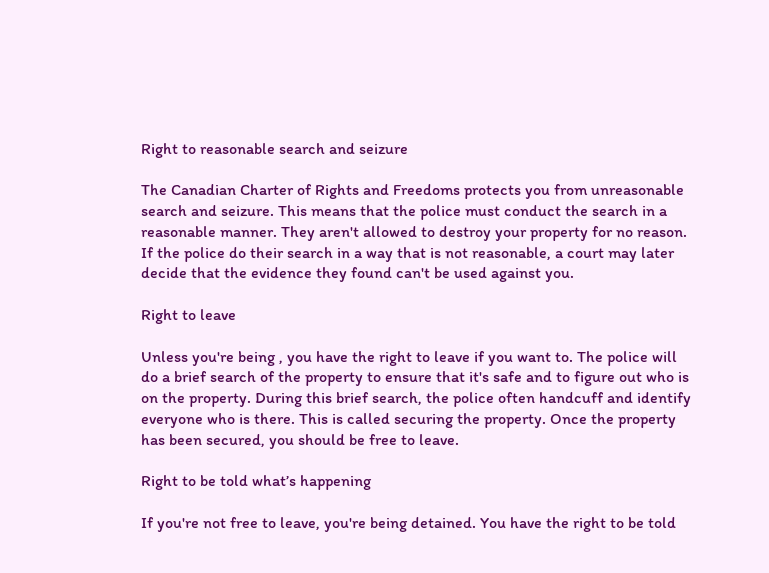Right to reasonable search and seizure

The Canadian Charter of Rights and Freedoms protects you from unreasonable search and seizure. This means that the police must conduct the search in a reasonable manner. They aren't allowed to destroy your property for no reason. If the police do their search in a way that is not reasonable, a court may later decide that the evidence they found can't be used against you.

Right to leave

Unless you're being , you have the right to leave if you want to. The police will do a brief search of the property to ensure that it's safe and to figure out who is on the property. During this brief search, the police often handcuff and identify everyone who is there. This is called securing the property. Once the property has been secured, you should be free to leave.

Right to be told what’s happening

If you're not free to leave, you're being detained. You have the right to be told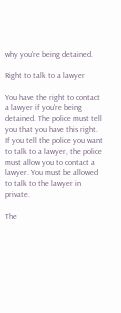why you're being detained.

Right to talk to a lawyer

You have the right to contact a lawyer if you're being detained. The police must tell you that you have this right. If you tell the police you want to talk to a lawyer, the police must allow you to contact a lawyer. You must be allowed to talk to the lawyer in private.

The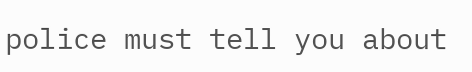police must tell you about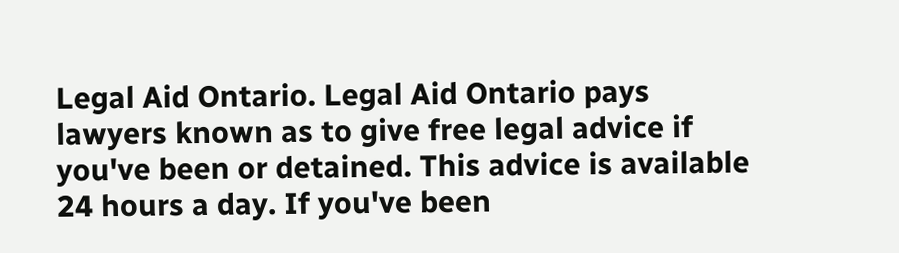Legal Aid Ontario. Legal Aid Ontario pays lawyers known as to give free legal advice if you've been or detained. This advice is available 24 hours a day. If you've been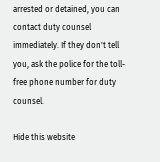arrested or detained, you can contact duty counsel immediately. If they don't tell you, ask the police for the toll-free phone number for duty counsel.

Hide this website